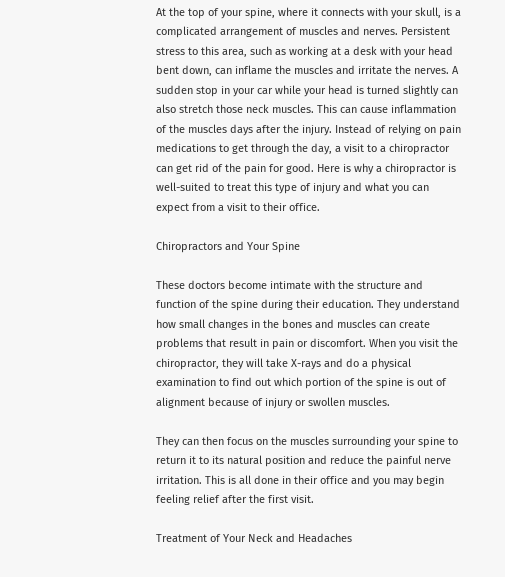At the top of your spine, where it connects with your skull, is a complicated arrangement of muscles and nerves. Persistent stress to this area, such as working at a desk with your head bent down, can inflame the muscles and irritate the nerves. A sudden stop in your car while your head is turned slightly can also stretch those neck muscles. This can cause inflammation of the muscles days after the injury. Instead of relying on pain medications to get through the day, a visit to a chiropractor can get rid of the pain for good. Here is why a chiropractor is well-suited to treat this type of injury and what you can expect from a visit to their office.

Chiropractors and Your Spine

These doctors become intimate with the structure and function of the spine during their education. They understand how small changes in the bones and muscles can create problems that result in pain or discomfort. When you visit the chiropractor, they will take X-rays and do a physical examination to find out which portion of the spine is out of alignment because of injury or swollen muscles.

They can then focus on the muscles surrounding your spine to return it to its natural position and reduce the painful nerve irritation. This is all done in their office and you may begin feeling relief after the first visit.

Treatment of Your Neck and Headaches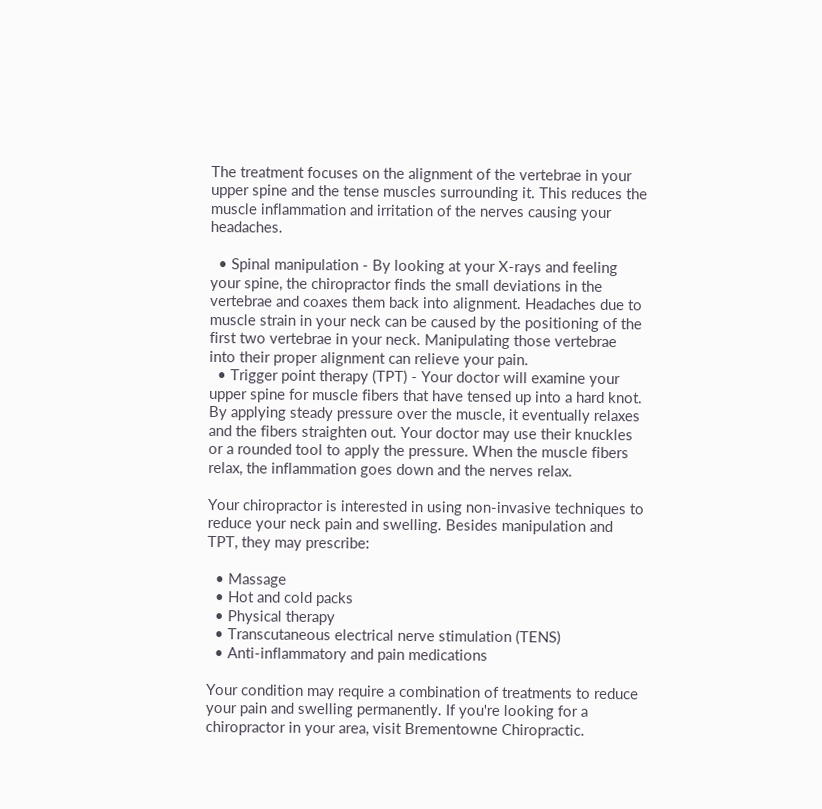The treatment focuses on the alignment of the vertebrae in your upper spine and the tense muscles surrounding it. This reduces the muscle inflammation and irritation of the nerves causing your headaches.

  • Spinal manipulation - By looking at your X-rays and feeling your spine, the chiropractor finds the small deviations in the vertebrae and coaxes them back into alignment. Headaches due to muscle strain in your neck can be caused by the positioning of the first two vertebrae in your neck. Manipulating those vertebrae into their proper alignment can relieve your pain.
  • Trigger point therapy (TPT) - Your doctor will examine your upper spine for muscle fibers that have tensed up into a hard knot. By applying steady pressure over the muscle, it eventually relaxes and the fibers straighten out. Your doctor may use their knuckles or a rounded tool to apply the pressure. When the muscle fibers relax, the inflammation goes down and the nerves relax.

Your chiropractor is interested in using non-invasive techniques to reduce your neck pain and swelling. Besides manipulation and TPT, they may prescribe:

  • Massage
  • Hot and cold packs
  • Physical therapy
  • Transcutaneous electrical nerve stimulation (TENS)
  • Anti-inflammatory and pain medications

Your condition may require a combination of treatments to reduce your pain and swelling permanently. If you're looking for a chiropractor in your area, visit Brementowne Chiropractic.